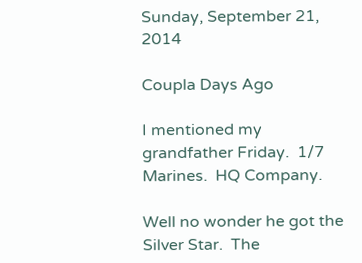Sunday, September 21, 2014

Coupla Days Ago

I mentioned my grandfather Friday.  1/7 Marines.  HQ Company.

Well no wonder he got the Silver Star.  The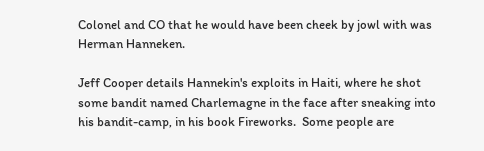Colonel and CO that he would have been cheek by jowl with was Herman Hanneken.

Jeff Cooper details Hannekin's exploits in Haiti, where he shot some bandit named Charlemagne in the face after sneaking into his bandit-camp, in his book Fireworks.  Some people are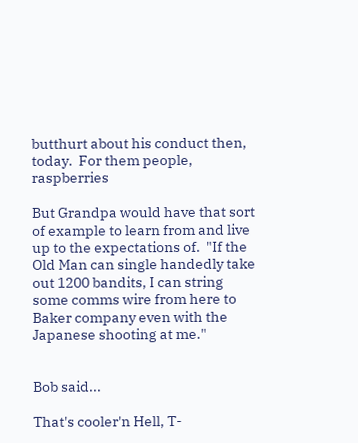butthurt about his conduct then, today.  For them people, raspberries

But Grandpa would have that sort of example to learn from and live up to the expectations of.  "If the Old Man can single handedly take out 1200 bandits, I can string some comms wire from here to Baker company even with the Japanese shooting at me."


Bob said...

That's cooler'n Hell, T-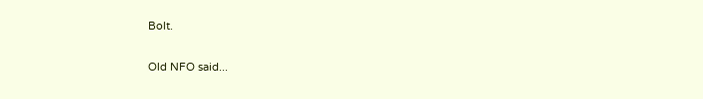Bolt.

Old NFO said...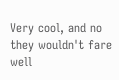Very cool, and no they wouldn't fare well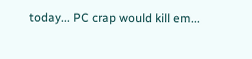today... PC crap would kill em...